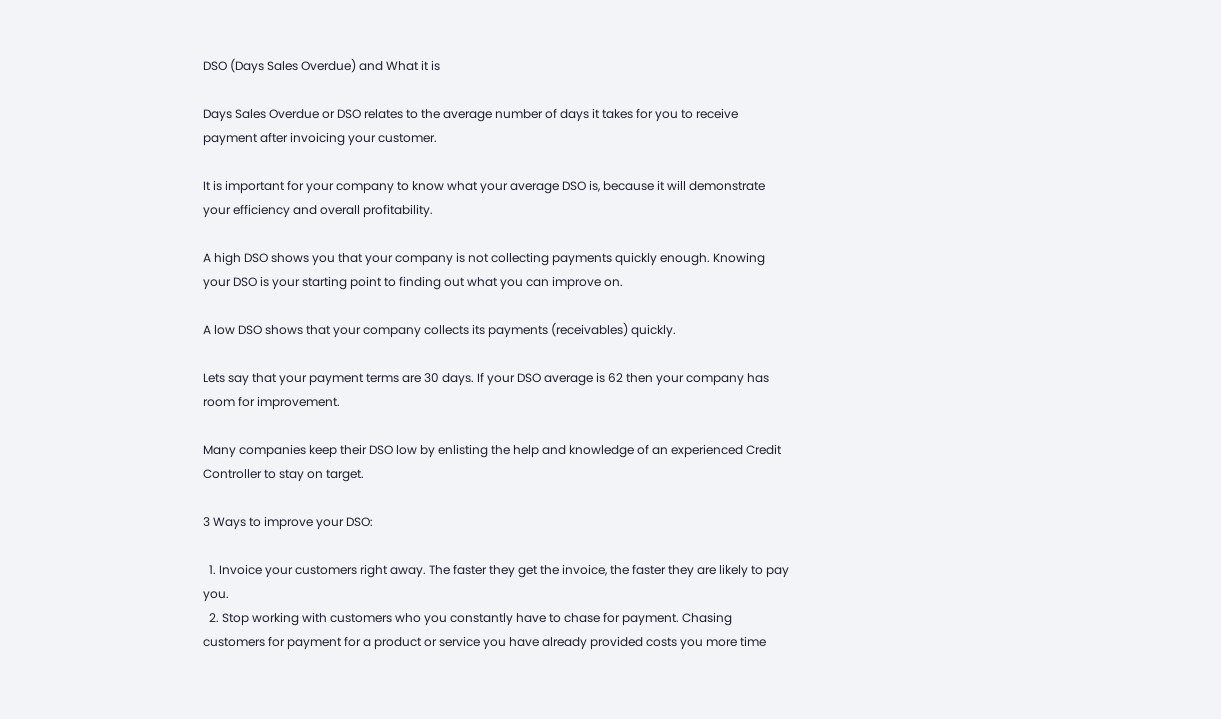DSO (Days Sales Overdue) and What it is

Days Sales Overdue or DSO relates to the average number of days it takes for you to receive payment after invoicing your customer.

It is important for your company to know what your average DSO is, because it will demonstrate your efficiency and overall profitability.

A high DSO shows you that your company is not collecting payments quickly enough. Knowing your DSO is your starting point to finding out what you can improve on.

A low DSO shows that your company collects its payments (receivables) quickly.

Lets say that your payment terms are 30 days. If your DSO average is 62 then your company has room for improvement.

Many companies keep their DSO low by enlisting the help and knowledge of an experienced Credit Controller to stay on target.

3 Ways to improve your DSO:

  1. Invoice your customers right away. The faster they get the invoice, the faster they are likely to pay you.
  2. Stop working with customers who you constantly have to chase for payment. Chasing customers for payment for a product or service you have already provided costs you more time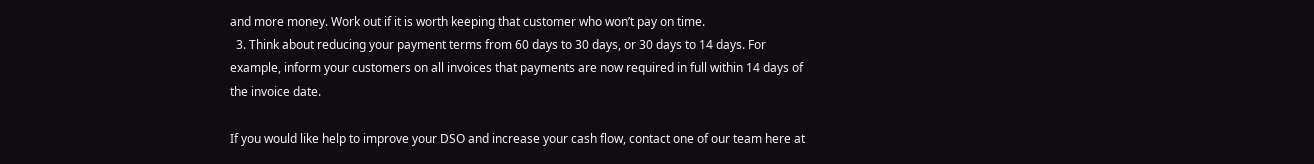and more money. Work out if it is worth keeping that customer who won’t pay on time.
  3. Think about reducing your payment terms from 60 days to 30 days, or 30 days to 14 days. For example, inform your customers on all invoices that payments are now required in full within 14 days of the invoice date.

If you would like help to improve your DSO and increase your cash flow, contact one of our team here at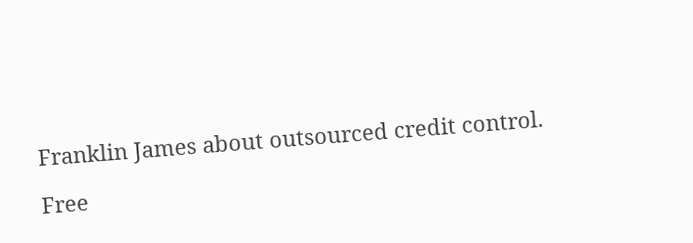Franklin James about outsourced credit control.

Free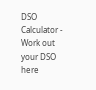DSO Calculator - Work out your DSO here